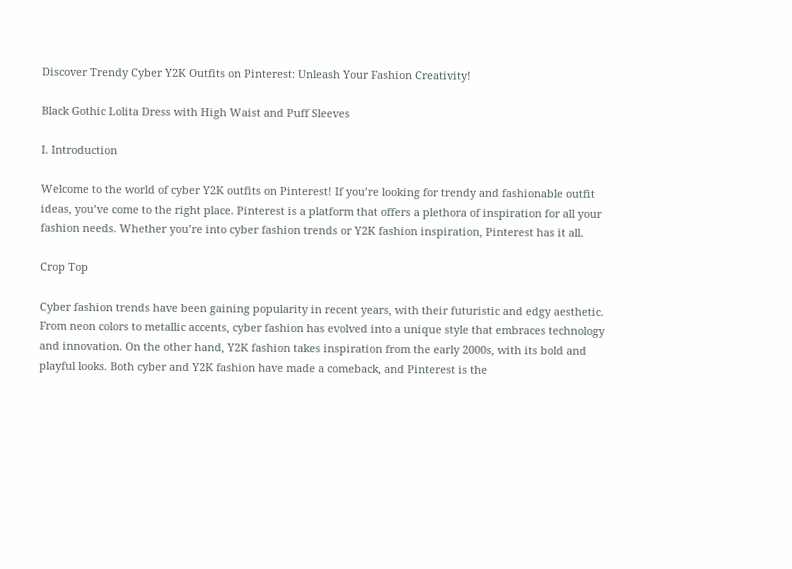Discover Trendy Cyber Y2K Outfits on Pinterest: Unleash Your Fashion Creativity!

Black Gothic Lolita Dress with High Waist and Puff Sleeves

I. Introduction

Welcome to the world of cyber Y2K outfits on Pinterest! If you’re looking for trendy and fashionable outfit ideas, you’ve come to the right place. Pinterest is a platform that offers a plethora of inspiration for all your fashion needs. Whether you’re into cyber fashion trends or Y2K fashion inspiration, Pinterest has it all.

Crop Top

Cyber fashion trends have been gaining popularity in recent years, with their futuristic and edgy aesthetic. From neon colors to metallic accents, cyber fashion has evolved into a unique style that embraces technology and innovation. On the other hand, Y2K fashion takes inspiration from the early 2000s, with its bold and playful looks. Both cyber and Y2K fashion have made a comeback, and Pinterest is the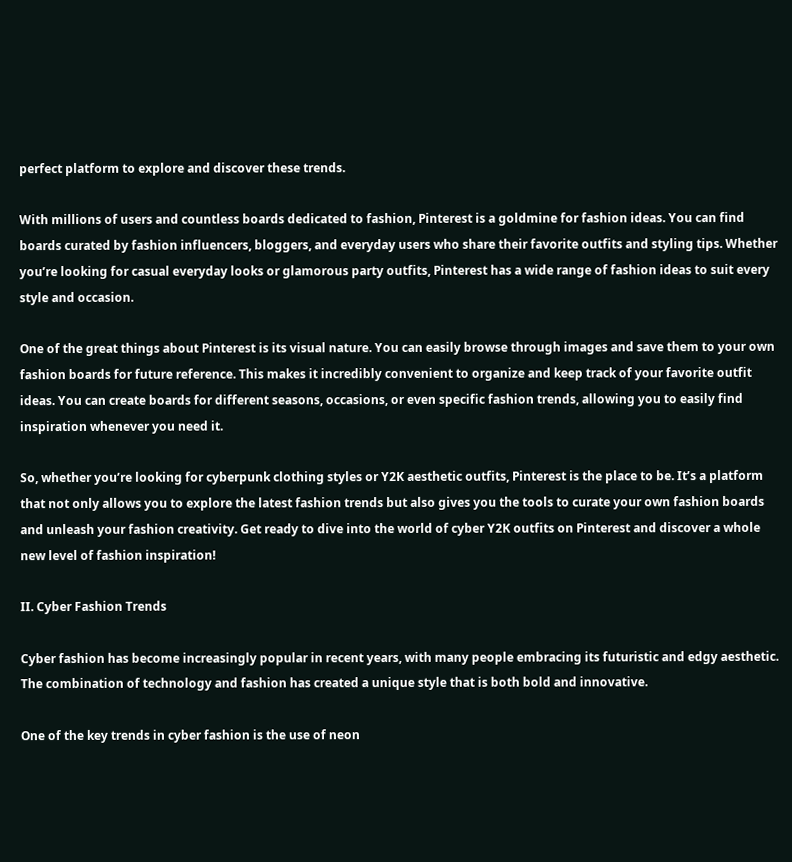perfect platform to explore and discover these trends.

With millions of users and countless boards dedicated to fashion, Pinterest is a goldmine for fashion ideas. You can find boards curated by fashion influencers, bloggers, and everyday users who share their favorite outfits and styling tips. Whether you’re looking for casual everyday looks or glamorous party outfits, Pinterest has a wide range of fashion ideas to suit every style and occasion.

One of the great things about Pinterest is its visual nature. You can easily browse through images and save them to your own fashion boards for future reference. This makes it incredibly convenient to organize and keep track of your favorite outfit ideas. You can create boards for different seasons, occasions, or even specific fashion trends, allowing you to easily find inspiration whenever you need it.

So, whether you’re looking for cyberpunk clothing styles or Y2K aesthetic outfits, Pinterest is the place to be. It’s a platform that not only allows you to explore the latest fashion trends but also gives you the tools to curate your own fashion boards and unleash your fashion creativity. Get ready to dive into the world of cyber Y2K outfits on Pinterest and discover a whole new level of fashion inspiration!

II. Cyber Fashion Trends

Cyber fashion has become increasingly popular in recent years, with many people embracing its futuristic and edgy aesthetic. The combination of technology and fashion has created a unique style that is both bold and innovative.

One of the key trends in cyber fashion is the use of neon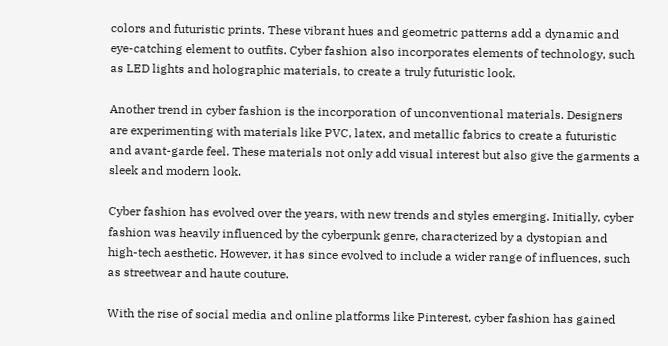colors and futuristic prints. These vibrant hues and geometric patterns add a dynamic and eye-catching element to outfits. Cyber fashion also incorporates elements of technology, such as LED lights and holographic materials, to create a truly futuristic look.

Another trend in cyber fashion is the incorporation of unconventional materials. Designers are experimenting with materials like PVC, latex, and metallic fabrics to create a futuristic and avant-garde feel. These materials not only add visual interest but also give the garments a sleek and modern look.

Cyber fashion has evolved over the years, with new trends and styles emerging. Initially, cyber fashion was heavily influenced by the cyberpunk genre, characterized by a dystopian and high-tech aesthetic. However, it has since evolved to include a wider range of influences, such as streetwear and haute couture.

With the rise of social media and online platforms like Pinterest, cyber fashion has gained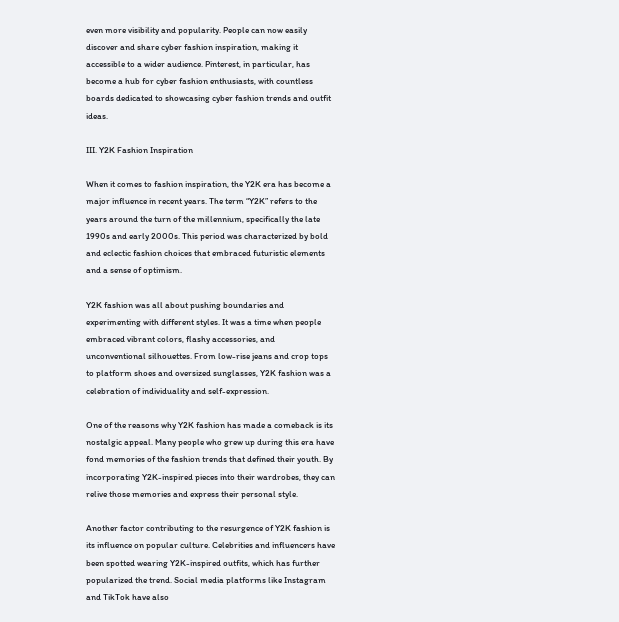even more visibility and popularity. People can now easily discover and share cyber fashion inspiration, making it accessible to a wider audience. Pinterest, in particular, has become a hub for cyber fashion enthusiasts, with countless boards dedicated to showcasing cyber fashion trends and outfit ideas.

III. Y2K Fashion Inspiration

When it comes to fashion inspiration, the Y2K era has become a major influence in recent years. The term “Y2K” refers to the years around the turn of the millennium, specifically the late 1990s and early 2000s. This period was characterized by bold and eclectic fashion choices that embraced futuristic elements and a sense of optimism.

Y2K fashion was all about pushing boundaries and experimenting with different styles. It was a time when people embraced vibrant colors, flashy accessories, and unconventional silhouettes. From low-rise jeans and crop tops to platform shoes and oversized sunglasses, Y2K fashion was a celebration of individuality and self-expression.

One of the reasons why Y2K fashion has made a comeback is its nostalgic appeal. Many people who grew up during this era have fond memories of the fashion trends that defined their youth. By incorporating Y2K-inspired pieces into their wardrobes, they can relive those memories and express their personal style.

Another factor contributing to the resurgence of Y2K fashion is its influence on popular culture. Celebrities and influencers have been spotted wearing Y2K-inspired outfits, which has further popularized the trend. Social media platforms like Instagram and TikTok have also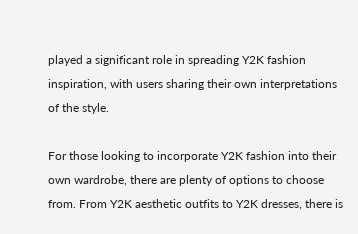played a significant role in spreading Y2K fashion inspiration, with users sharing their own interpretations of the style.

For those looking to incorporate Y2K fashion into their own wardrobe, there are plenty of options to choose from. From Y2K aesthetic outfits to Y2K dresses, there is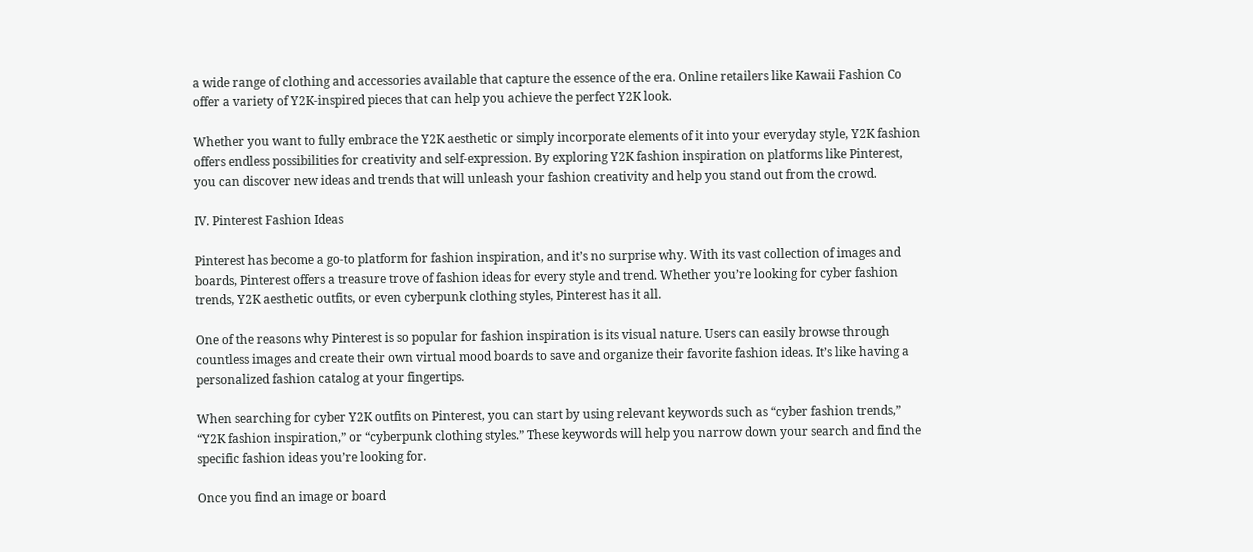a wide range of clothing and accessories available that capture the essence of the era. Online retailers like Kawaii Fashion Co offer a variety of Y2K-inspired pieces that can help you achieve the perfect Y2K look.

Whether you want to fully embrace the Y2K aesthetic or simply incorporate elements of it into your everyday style, Y2K fashion offers endless possibilities for creativity and self-expression. By exploring Y2K fashion inspiration on platforms like Pinterest, you can discover new ideas and trends that will unleash your fashion creativity and help you stand out from the crowd.

IV. Pinterest Fashion Ideas

Pinterest has become a go-to platform for fashion inspiration, and it’s no surprise why. With its vast collection of images and boards, Pinterest offers a treasure trove of fashion ideas for every style and trend. Whether you’re looking for cyber fashion trends, Y2K aesthetic outfits, or even cyberpunk clothing styles, Pinterest has it all.

One of the reasons why Pinterest is so popular for fashion inspiration is its visual nature. Users can easily browse through countless images and create their own virtual mood boards to save and organize their favorite fashion ideas. It’s like having a personalized fashion catalog at your fingertips.

When searching for cyber Y2K outfits on Pinterest, you can start by using relevant keywords such as “cyber fashion trends,” “Y2K fashion inspiration,” or “cyberpunk clothing styles.” These keywords will help you narrow down your search and find the specific fashion ideas you’re looking for.

Once you find an image or board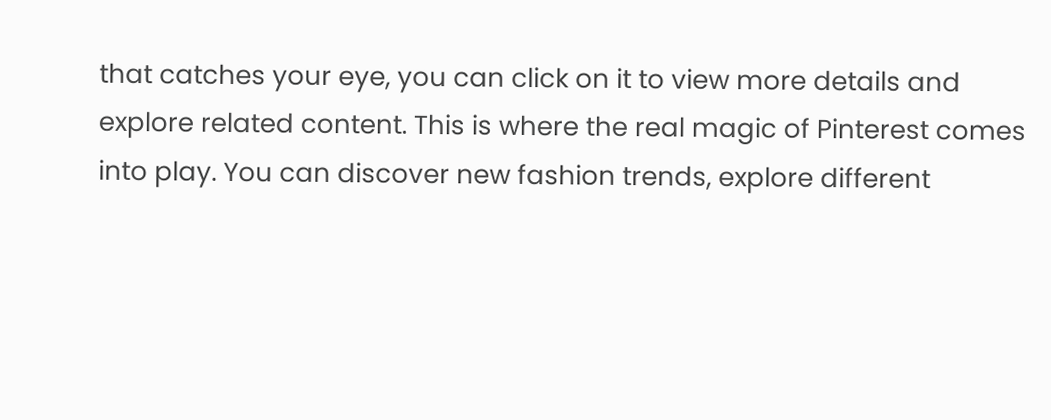that catches your eye, you can click on it to view more details and explore related content. This is where the real magic of Pinterest comes into play. You can discover new fashion trends, explore different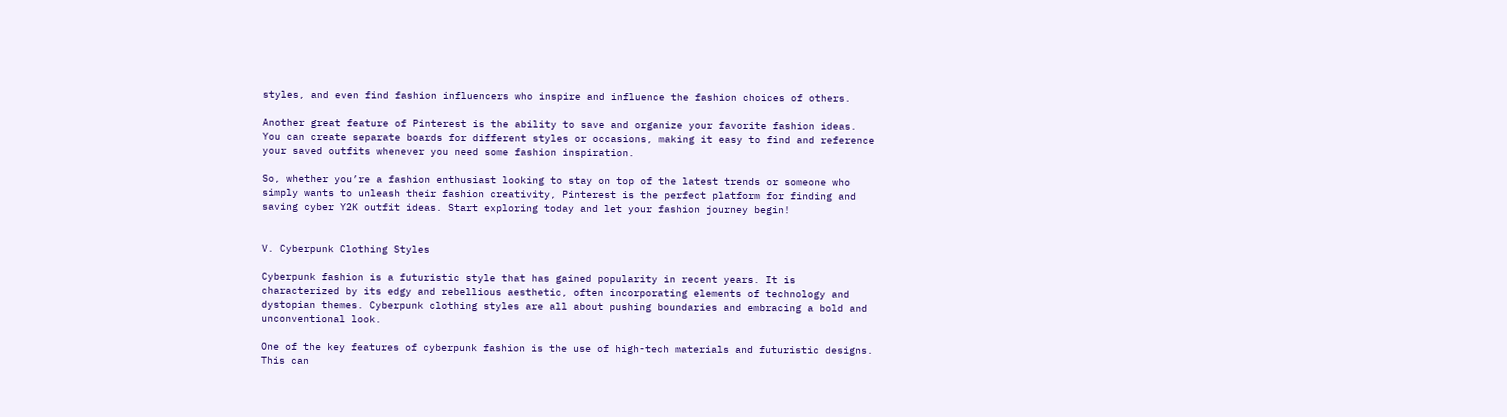styles, and even find fashion influencers who inspire and influence the fashion choices of others.

Another great feature of Pinterest is the ability to save and organize your favorite fashion ideas. You can create separate boards for different styles or occasions, making it easy to find and reference your saved outfits whenever you need some fashion inspiration.

So, whether you’re a fashion enthusiast looking to stay on top of the latest trends or someone who simply wants to unleash their fashion creativity, Pinterest is the perfect platform for finding and saving cyber Y2K outfit ideas. Start exploring today and let your fashion journey begin!


V. Cyberpunk Clothing Styles

Cyberpunk fashion is a futuristic style that has gained popularity in recent years. It is characterized by its edgy and rebellious aesthetic, often incorporating elements of technology and dystopian themes. Cyberpunk clothing styles are all about pushing boundaries and embracing a bold and unconventional look.

One of the key features of cyberpunk fashion is the use of high-tech materials and futuristic designs. This can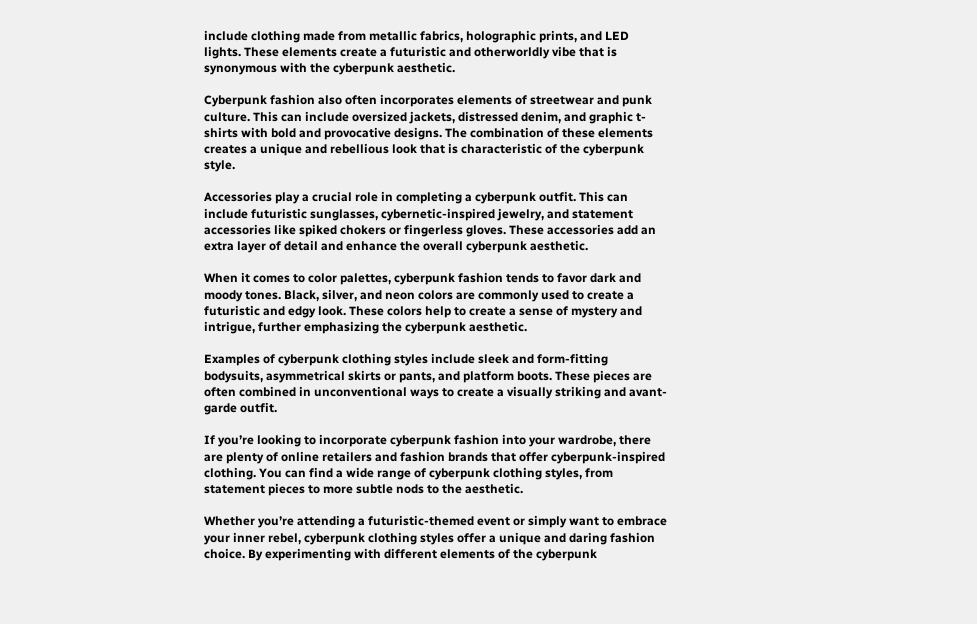include clothing made from metallic fabrics, holographic prints, and LED lights. These elements create a futuristic and otherworldly vibe that is synonymous with the cyberpunk aesthetic.

Cyberpunk fashion also often incorporates elements of streetwear and punk culture. This can include oversized jackets, distressed denim, and graphic t-shirts with bold and provocative designs. The combination of these elements creates a unique and rebellious look that is characteristic of the cyberpunk style.

Accessories play a crucial role in completing a cyberpunk outfit. This can include futuristic sunglasses, cybernetic-inspired jewelry, and statement accessories like spiked chokers or fingerless gloves. These accessories add an extra layer of detail and enhance the overall cyberpunk aesthetic.

When it comes to color palettes, cyberpunk fashion tends to favor dark and moody tones. Black, silver, and neon colors are commonly used to create a futuristic and edgy look. These colors help to create a sense of mystery and intrigue, further emphasizing the cyberpunk aesthetic.

Examples of cyberpunk clothing styles include sleek and form-fitting bodysuits, asymmetrical skirts or pants, and platform boots. These pieces are often combined in unconventional ways to create a visually striking and avant-garde outfit.

If you’re looking to incorporate cyberpunk fashion into your wardrobe, there are plenty of online retailers and fashion brands that offer cyberpunk-inspired clothing. You can find a wide range of cyberpunk clothing styles, from statement pieces to more subtle nods to the aesthetic.

Whether you’re attending a futuristic-themed event or simply want to embrace your inner rebel, cyberpunk clothing styles offer a unique and daring fashion choice. By experimenting with different elements of the cyberpunk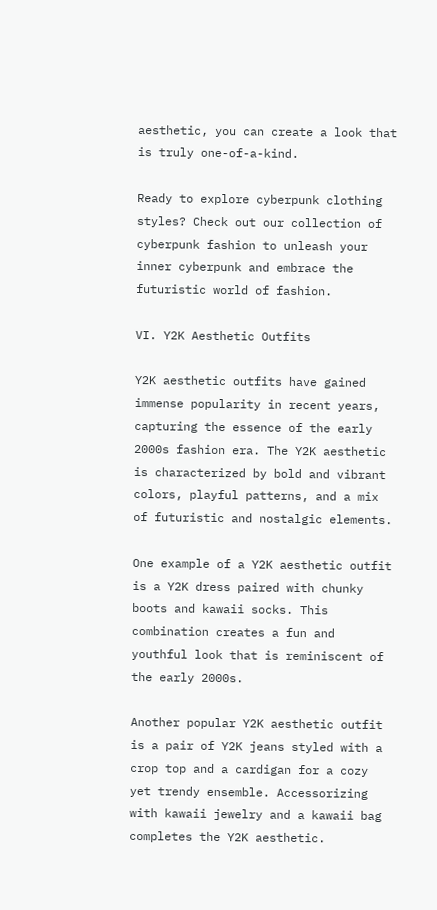aesthetic, you can create a look that is truly one-of-a-kind.

Ready to explore cyberpunk clothing styles? Check out our collection of cyberpunk fashion to unleash your inner cyberpunk and embrace the futuristic world of fashion.

VI. Y2K Aesthetic Outfits

Y2K aesthetic outfits have gained immense popularity in recent years, capturing the essence of the early 2000s fashion era. The Y2K aesthetic is characterized by bold and vibrant colors, playful patterns, and a mix of futuristic and nostalgic elements.

One example of a Y2K aesthetic outfit is a Y2K dress paired with chunky boots and kawaii socks. This combination creates a fun and youthful look that is reminiscent of the early 2000s.

Another popular Y2K aesthetic outfit is a pair of Y2K jeans styled with a crop top and a cardigan for a cozy yet trendy ensemble. Accessorizing with kawaii jewelry and a kawaii bag completes the Y2K aesthetic.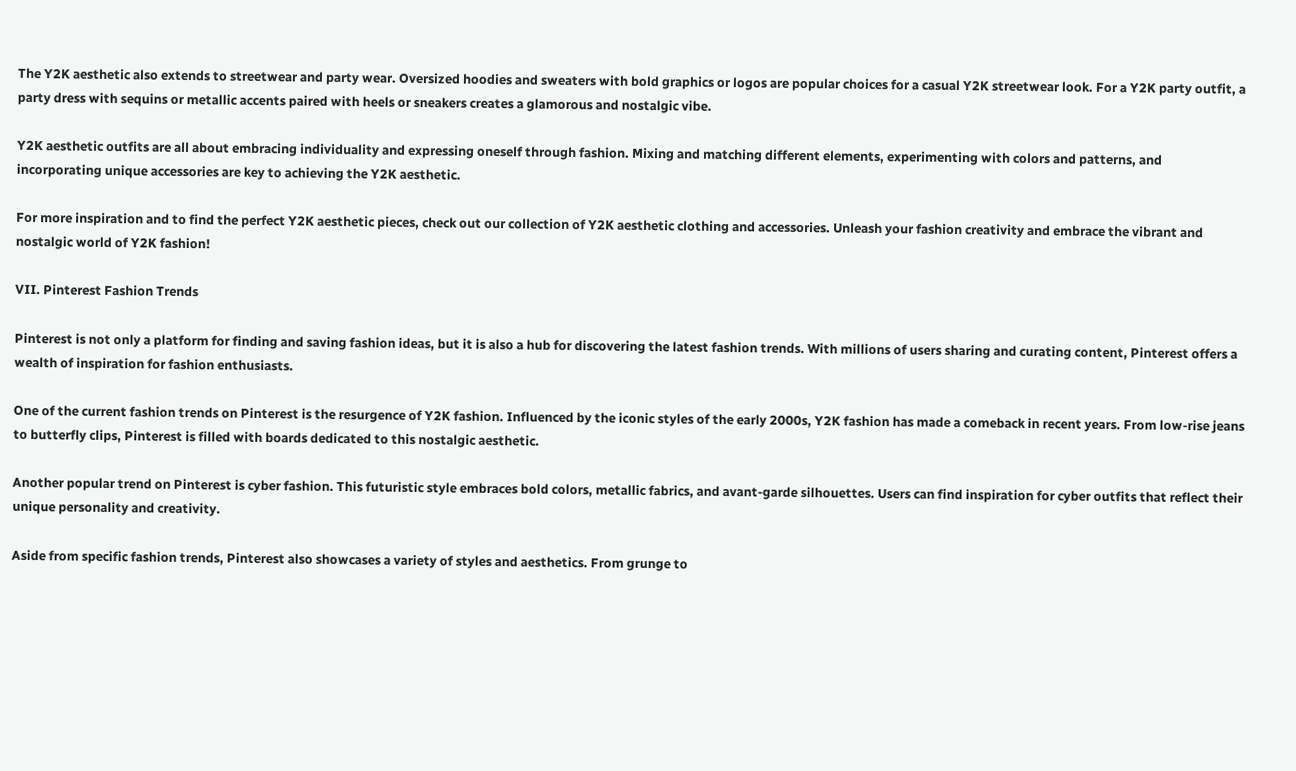The Y2K aesthetic also extends to streetwear and party wear. Oversized hoodies and sweaters with bold graphics or logos are popular choices for a casual Y2K streetwear look. For a Y2K party outfit, a party dress with sequins or metallic accents paired with heels or sneakers creates a glamorous and nostalgic vibe.

Y2K aesthetic outfits are all about embracing individuality and expressing oneself through fashion. Mixing and matching different elements, experimenting with colors and patterns, and incorporating unique accessories are key to achieving the Y2K aesthetic.

For more inspiration and to find the perfect Y2K aesthetic pieces, check out our collection of Y2K aesthetic clothing and accessories. Unleash your fashion creativity and embrace the vibrant and nostalgic world of Y2K fashion!

VII. Pinterest Fashion Trends

Pinterest is not only a platform for finding and saving fashion ideas, but it is also a hub for discovering the latest fashion trends. With millions of users sharing and curating content, Pinterest offers a wealth of inspiration for fashion enthusiasts.

One of the current fashion trends on Pinterest is the resurgence of Y2K fashion. Influenced by the iconic styles of the early 2000s, Y2K fashion has made a comeback in recent years. From low-rise jeans to butterfly clips, Pinterest is filled with boards dedicated to this nostalgic aesthetic.

Another popular trend on Pinterest is cyber fashion. This futuristic style embraces bold colors, metallic fabrics, and avant-garde silhouettes. Users can find inspiration for cyber outfits that reflect their unique personality and creativity.

Aside from specific fashion trends, Pinterest also showcases a variety of styles and aesthetics. From grunge to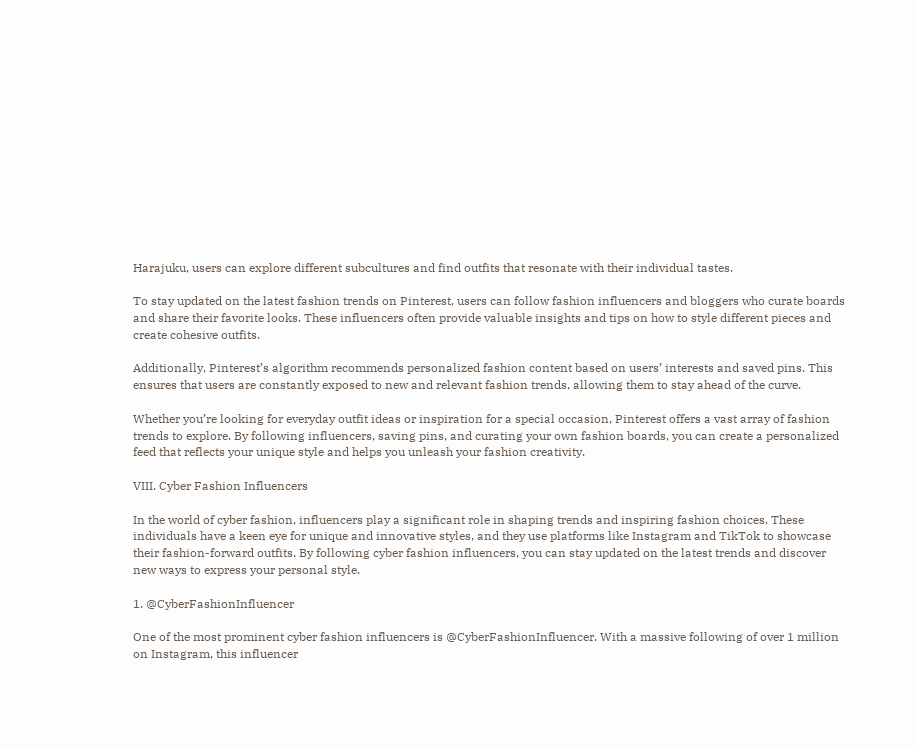Harajuku, users can explore different subcultures and find outfits that resonate with their individual tastes.

To stay updated on the latest fashion trends on Pinterest, users can follow fashion influencers and bloggers who curate boards and share their favorite looks. These influencers often provide valuable insights and tips on how to style different pieces and create cohesive outfits.

Additionally, Pinterest’s algorithm recommends personalized fashion content based on users’ interests and saved pins. This ensures that users are constantly exposed to new and relevant fashion trends, allowing them to stay ahead of the curve.

Whether you’re looking for everyday outfit ideas or inspiration for a special occasion, Pinterest offers a vast array of fashion trends to explore. By following influencers, saving pins, and curating your own fashion boards, you can create a personalized feed that reflects your unique style and helps you unleash your fashion creativity.

VIII. Cyber Fashion Influencers

In the world of cyber fashion, influencers play a significant role in shaping trends and inspiring fashion choices. These individuals have a keen eye for unique and innovative styles, and they use platforms like Instagram and TikTok to showcase their fashion-forward outfits. By following cyber fashion influencers, you can stay updated on the latest trends and discover new ways to express your personal style.

1. @CyberFashionInfluencer

One of the most prominent cyber fashion influencers is @CyberFashionInfluencer. With a massive following of over 1 million on Instagram, this influencer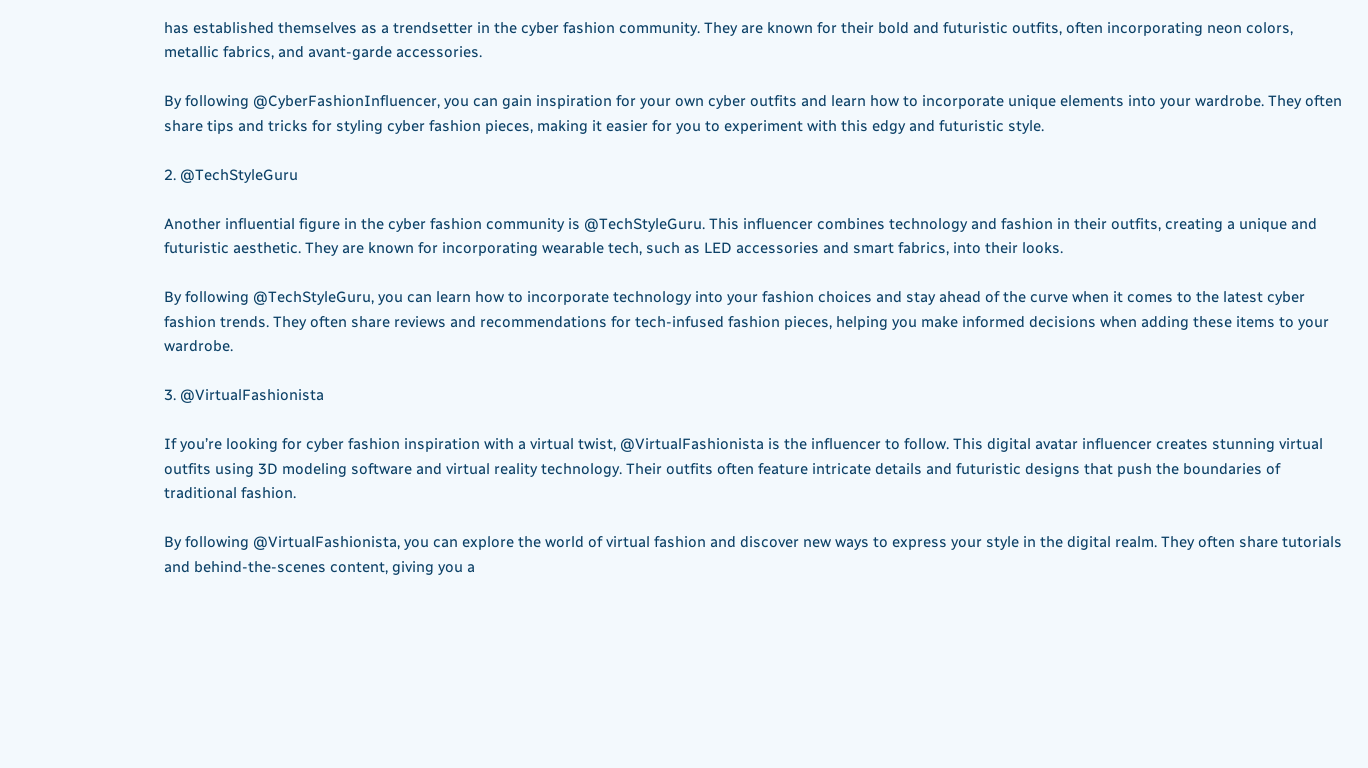has established themselves as a trendsetter in the cyber fashion community. They are known for their bold and futuristic outfits, often incorporating neon colors, metallic fabrics, and avant-garde accessories.

By following @CyberFashionInfluencer, you can gain inspiration for your own cyber outfits and learn how to incorporate unique elements into your wardrobe. They often share tips and tricks for styling cyber fashion pieces, making it easier for you to experiment with this edgy and futuristic style.

2. @TechStyleGuru

Another influential figure in the cyber fashion community is @TechStyleGuru. This influencer combines technology and fashion in their outfits, creating a unique and futuristic aesthetic. They are known for incorporating wearable tech, such as LED accessories and smart fabrics, into their looks.

By following @TechStyleGuru, you can learn how to incorporate technology into your fashion choices and stay ahead of the curve when it comes to the latest cyber fashion trends. They often share reviews and recommendations for tech-infused fashion pieces, helping you make informed decisions when adding these items to your wardrobe.

3. @VirtualFashionista

If you’re looking for cyber fashion inspiration with a virtual twist, @VirtualFashionista is the influencer to follow. This digital avatar influencer creates stunning virtual outfits using 3D modeling software and virtual reality technology. Their outfits often feature intricate details and futuristic designs that push the boundaries of traditional fashion.

By following @VirtualFashionista, you can explore the world of virtual fashion and discover new ways to express your style in the digital realm. They often share tutorials and behind-the-scenes content, giving you a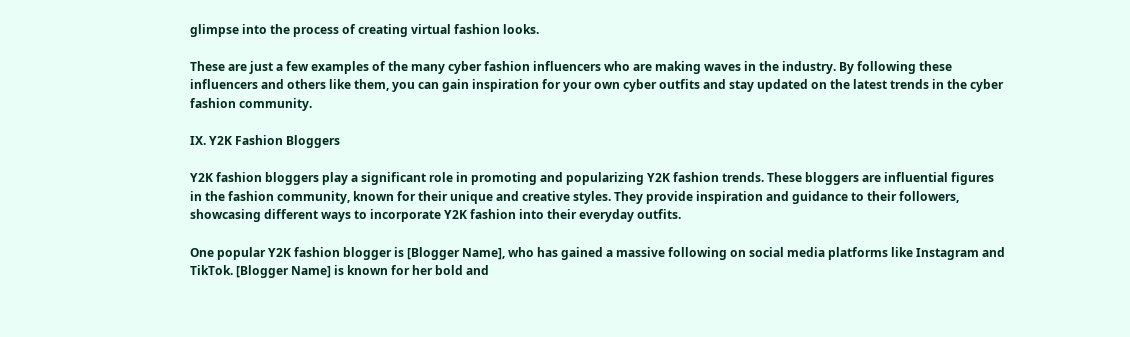glimpse into the process of creating virtual fashion looks.

These are just a few examples of the many cyber fashion influencers who are making waves in the industry. By following these influencers and others like them, you can gain inspiration for your own cyber outfits and stay updated on the latest trends in the cyber fashion community.

IX. Y2K Fashion Bloggers

Y2K fashion bloggers play a significant role in promoting and popularizing Y2K fashion trends. These bloggers are influential figures in the fashion community, known for their unique and creative styles. They provide inspiration and guidance to their followers, showcasing different ways to incorporate Y2K fashion into their everyday outfits.

One popular Y2K fashion blogger is [Blogger Name], who has gained a massive following on social media platforms like Instagram and TikTok. [Blogger Name] is known for her bold and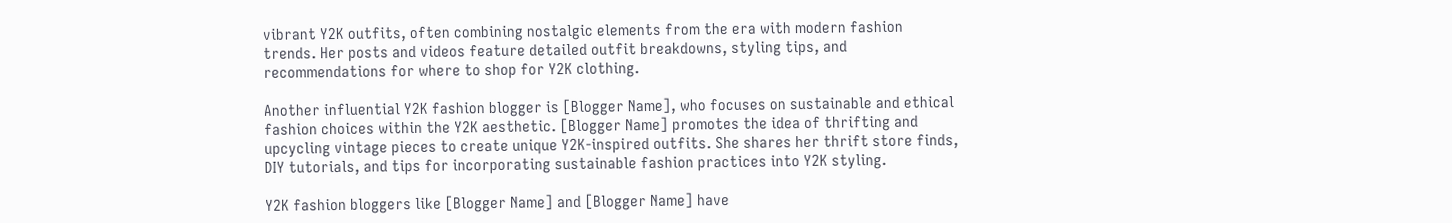vibrant Y2K outfits, often combining nostalgic elements from the era with modern fashion trends. Her posts and videos feature detailed outfit breakdowns, styling tips, and recommendations for where to shop for Y2K clothing.

Another influential Y2K fashion blogger is [Blogger Name], who focuses on sustainable and ethical fashion choices within the Y2K aesthetic. [Blogger Name] promotes the idea of thrifting and upcycling vintage pieces to create unique Y2K-inspired outfits. She shares her thrift store finds, DIY tutorials, and tips for incorporating sustainable fashion practices into Y2K styling.

Y2K fashion bloggers like [Blogger Name] and [Blogger Name] have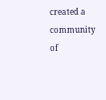created a community of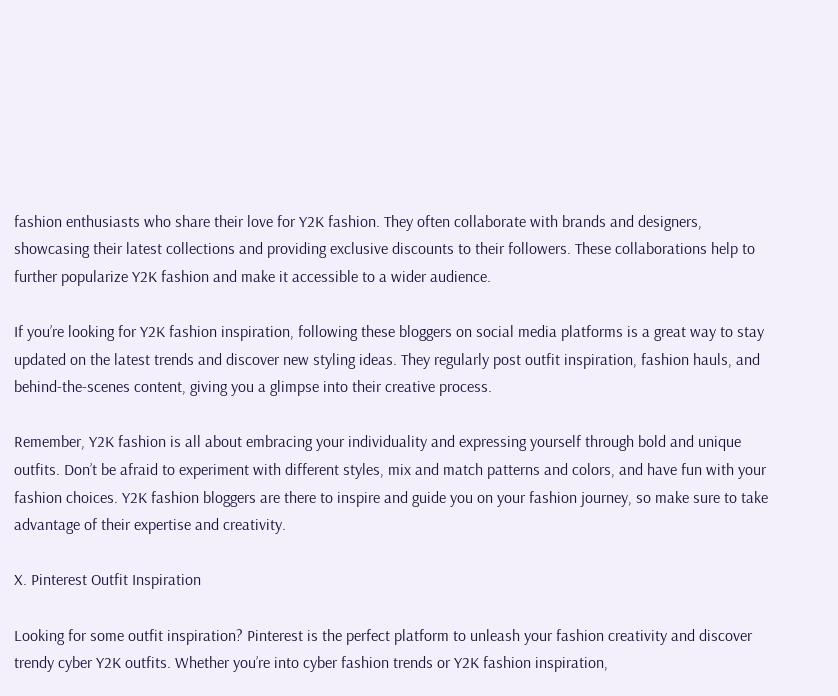fashion enthusiasts who share their love for Y2K fashion. They often collaborate with brands and designers, showcasing their latest collections and providing exclusive discounts to their followers. These collaborations help to further popularize Y2K fashion and make it accessible to a wider audience.

If you’re looking for Y2K fashion inspiration, following these bloggers on social media platforms is a great way to stay updated on the latest trends and discover new styling ideas. They regularly post outfit inspiration, fashion hauls, and behind-the-scenes content, giving you a glimpse into their creative process.

Remember, Y2K fashion is all about embracing your individuality and expressing yourself through bold and unique outfits. Don’t be afraid to experiment with different styles, mix and match patterns and colors, and have fun with your fashion choices. Y2K fashion bloggers are there to inspire and guide you on your fashion journey, so make sure to take advantage of their expertise and creativity.

X. Pinterest Outfit Inspiration

Looking for some outfit inspiration? Pinterest is the perfect platform to unleash your fashion creativity and discover trendy cyber Y2K outfits. Whether you’re into cyber fashion trends or Y2K fashion inspiration,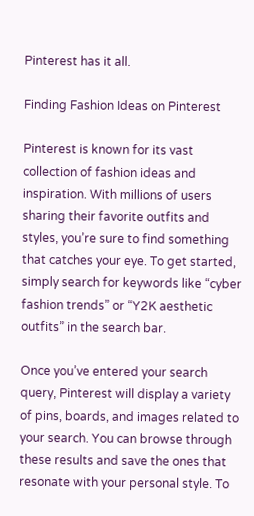Pinterest has it all.

Finding Fashion Ideas on Pinterest

Pinterest is known for its vast collection of fashion ideas and inspiration. With millions of users sharing their favorite outfits and styles, you’re sure to find something that catches your eye. To get started, simply search for keywords like “cyber fashion trends” or “Y2K aesthetic outfits” in the search bar.

Once you’ve entered your search query, Pinterest will display a variety of pins, boards, and images related to your search. You can browse through these results and save the ones that resonate with your personal style. To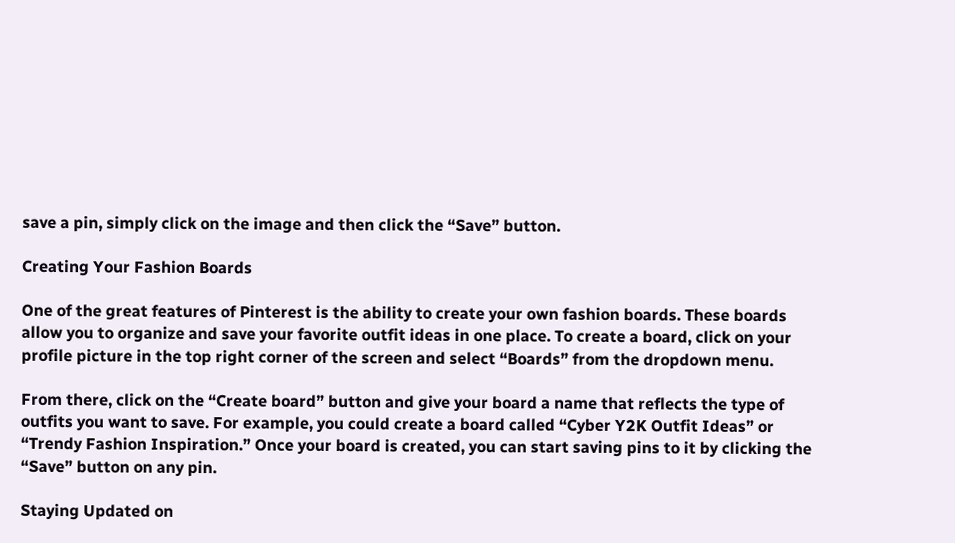save a pin, simply click on the image and then click the “Save” button.

Creating Your Fashion Boards

One of the great features of Pinterest is the ability to create your own fashion boards. These boards allow you to organize and save your favorite outfit ideas in one place. To create a board, click on your profile picture in the top right corner of the screen and select “Boards” from the dropdown menu.

From there, click on the “Create board” button and give your board a name that reflects the type of outfits you want to save. For example, you could create a board called “Cyber Y2K Outfit Ideas” or “Trendy Fashion Inspiration.” Once your board is created, you can start saving pins to it by clicking the “Save” button on any pin.

Staying Updated on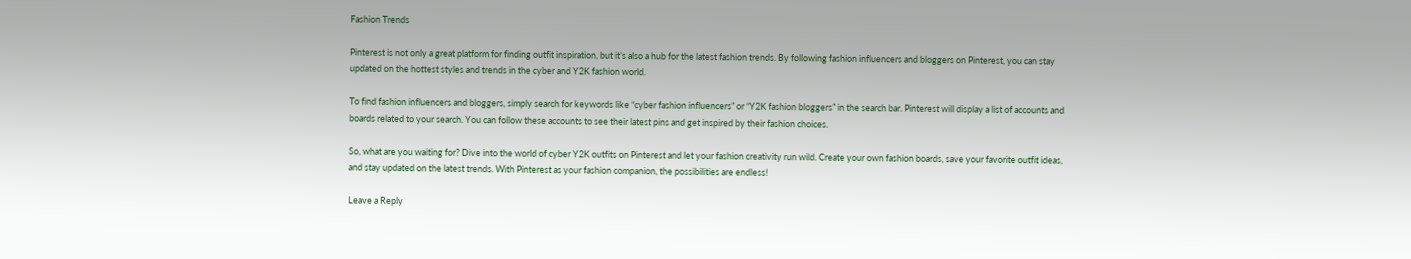Fashion Trends

Pinterest is not only a great platform for finding outfit inspiration, but it’s also a hub for the latest fashion trends. By following fashion influencers and bloggers on Pinterest, you can stay updated on the hottest styles and trends in the cyber and Y2K fashion world.

To find fashion influencers and bloggers, simply search for keywords like “cyber fashion influencers” or “Y2K fashion bloggers” in the search bar. Pinterest will display a list of accounts and boards related to your search. You can follow these accounts to see their latest pins and get inspired by their fashion choices.

So, what are you waiting for? Dive into the world of cyber Y2K outfits on Pinterest and let your fashion creativity run wild. Create your own fashion boards, save your favorite outfit ideas, and stay updated on the latest trends. With Pinterest as your fashion companion, the possibilities are endless!

Leave a Reply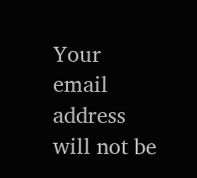Your email address will not be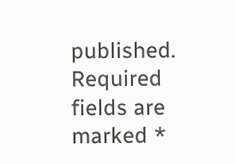published. Required fields are marked *